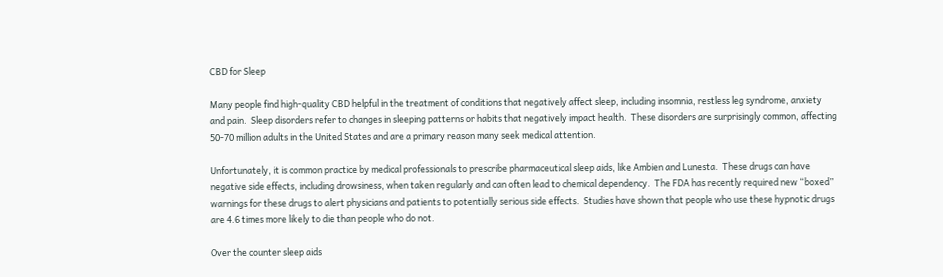CBD for Sleep

Many people find high-quality CBD helpful in the treatment of conditions that negatively affect sleep, including insomnia, restless leg syndrome, anxiety and pain.  Sleep disorders refer to changes in sleeping patterns or habits that negatively impact health.  These disorders are surprisingly common, affecting 50-70 million adults in the United States and are a primary reason many seek medical attention.

Unfortunately, it is common practice by medical professionals to prescribe pharmaceutical sleep aids, like Ambien and Lunesta.  These drugs can have negative side effects, including drowsiness, when taken regularly and can often lead to chemical dependency.  The FDA has recently required new “boxed” warnings for these drugs to alert physicians and patients to potentially serious side effects.  Studies have shown that people who use these hypnotic drugs are 4.6 times more likely to die than people who do not.

Over the counter sleep aids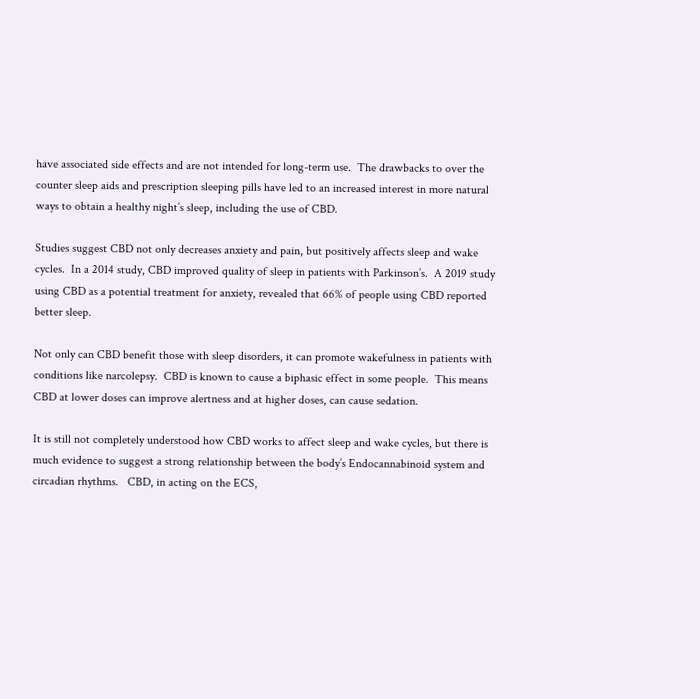have associated side effects and are not intended for long-term use.  The drawbacks to over the counter sleep aids and prescription sleeping pills have led to an increased interest in more natural ways to obtain a healthy night’s sleep, including the use of CBD.

Studies suggest CBD not only decreases anxiety and pain, but positively affects sleep and wake cycles.  In a 2014 study, CBD improved quality of sleep in patients with Parkinson’s.  A 2019 study using CBD as a potential treatment for anxiety, revealed that 66% of people using CBD reported better sleep.

Not only can CBD benefit those with sleep disorders, it can promote wakefulness in patients with conditions like narcolepsy.  CBD is known to cause a biphasic effect in some people.  This means CBD at lower doses can improve alertness and at higher doses, can cause sedation.

It is still not completely understood how CBD works to affect sleep and wake cycles, but there is much evidence to suggest a strong relationship between the body’s Endocannabinoid system and circadian rhythms.   CBD, in acting on the ECS,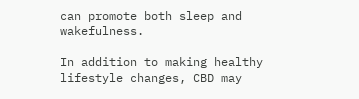can promote both sleep and wakefulness.

In addition to making healthy lifestyle changes, CBD may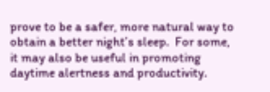prove to be a safer, more natural way to obtain a better night’s sleep.  For some, it may also be useful in promoting daytime alertness and productivity.